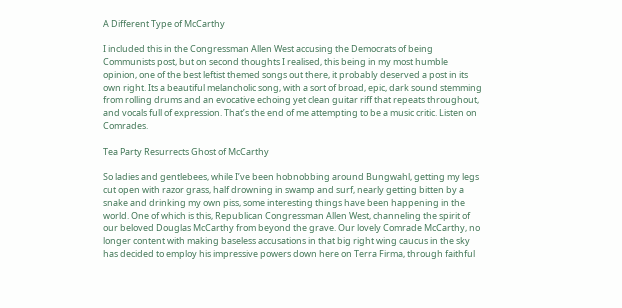A Different Type of McCarthy

I included this in the Congressman Allen West accusing the Democrats of being Communists post, but on second thoughts I realised, this being in my most humble opinion, one of the best leftist themed songs out there, it probably deserved a post in its own right. Its a beautiful melancholic song, with a sort of broad, epic, dark sound stemming from rolling drums and an evocative echoing yet clean guitar riff that repeats throughout, and vocals full of expression. That’s the end of me attempting to be a music critic. Listen on Comrades.

Tea Party Resurrects Ghost of McCarthy

So ladies and gentlebees, while I’ve been hobnobbing around Bungwahl, getting my legs cut open with razor grass, half drowning in swamp and surf, nearly getting bitten by a snake and drinking my own piss, some interesting things have been happening in the world. One of which is this, Republican Congressman Allen West, channeling the spirit of our beloved Douglas McCarthy from beyond the grave. Our lovely Comrade McCarthy, no longer content with making baseless accusations in that big right wing caucus in the sky has decided to employ his impressive powers down here on Terra Firma, through faithful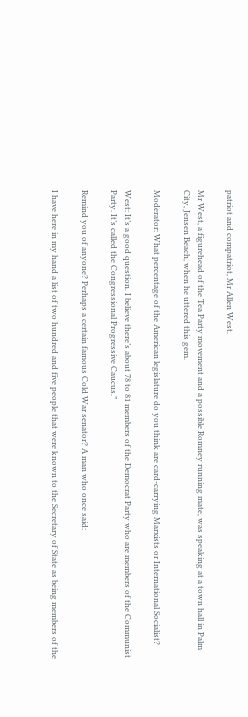patriot and compatriot, Mr Allen West.

Mr West, a figurehead of the Tea Party movement and a possible Romney running mate, was speaking at a town hall in Palm City, Jensen Beach, when he uttered this gem.

Moderator: What percentage of the American legislature do you think are card-carrying Marxists or International Socialist?

West: It’s a good question. I believe there’s about 78 to 81 members of the Democrat Party who are members of the Communist Party. It’s called the Congressional Progressive Caucus.”

Remind you of anyone? Perhaps a certain famous Cold War senator? A man who once said:

I have here in my hand a list of two hundred and five people that were known to the Secretary of State as being members of the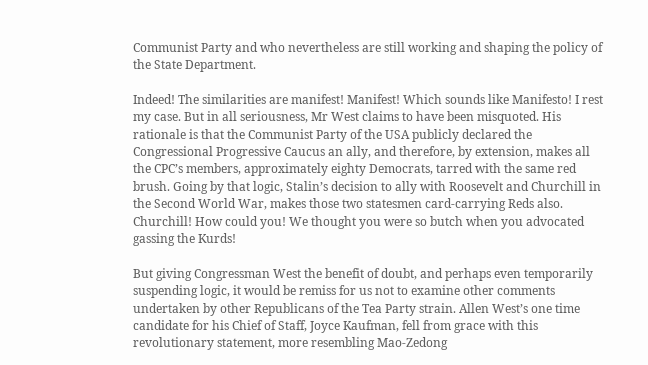Communist Party and who nevertheless are still working and shaping the policy of the State Department.

Indeed! The similarities are manifest! Manifest! Which sounds like Manifesto! I rest my case. But in all seriousness, Mr West claims to have been misquoted. His rationale is that the Communist Party of the USA publicly declared the Congressional Progressive Caucus an ally, and therefore, by extension, makes all the CPC’s members, approximately eighty Democrats, tarred with the same red brush. Going by that logic, Stalin’s decision to ally with Roosevelt and Churchill in the Second World War, makes those two statesmen card-carrying Reds also. Churchill! How could you! We thought you were so butch when you advocated gassing the Kurds!

But giving Congressman West the benefit of doubt, and perhaps even temporarily suspending logic, it would be remiss for us not to examine other comments undertaken by other Republicans of the Tea Party strain. Allen West’s one time candidate for his Chief of Staff, Joyce Kaufman, fell from grace with this revolutionary statement, more resembling Mao-Zedong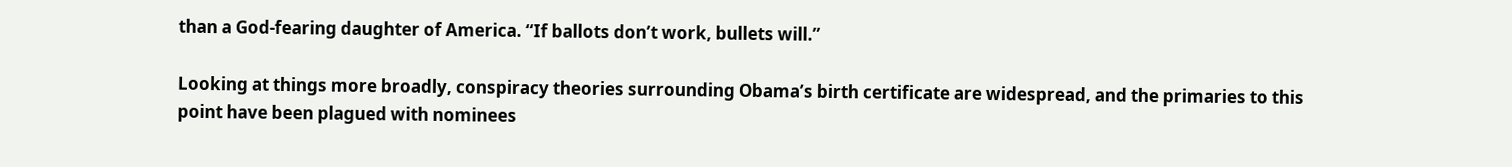than a God-fearing daughter of America. “If ballots don’t work, bullets will.”

Looking at things more broadly, conspiracy theories surrounding Obama’s birth certificate are widespread, and the primaries to this point have been plagued with nominees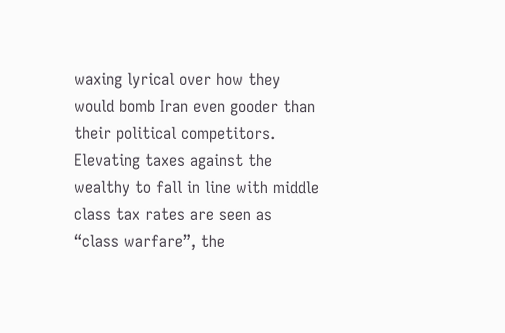waxing lyrical over how they would bomb Iran even gooder than their political competitors. Elevating taxes against the wealthy to fall in line with middle class tax rates are seen as “class warfare”, the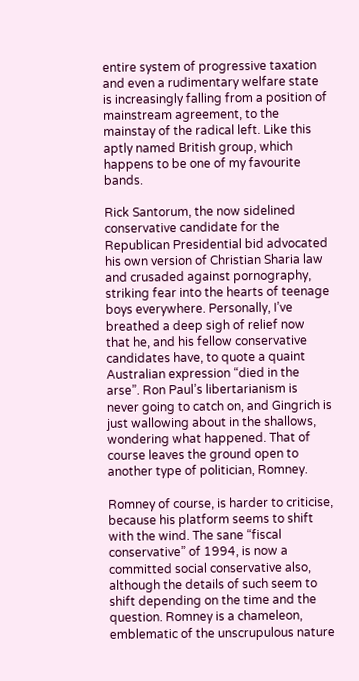entire system of progressive taxation and even a rudimentary welfare state is increasingly falling from a position of mainstream agreement, to the mainstay of the radical left. Like this aptly named British group, which happens to be one of my favourite bands.

Rick Santorum, the now sidelined conservative candidate for the Republican Presidential bid advocated his own version of Christian Sharia law and crusaded against pornography, striking fear into the hearts of teenage boys everywhere. Personally, I’ve breathed a deep sigh of relief now that he, and his fellow conservative candidates have, to quote a quaint Australian expression “died in the arse”. Ron Paul’s libertarianism is never going to catch on, and Gingrich is just wallowing about in the shallows, wondering what happened. That of course leaves the ground open to another type of politician, Romney.

Romney of course, is harder to criticise, because his platform seems to shift with the wind. The sane “fiscal conservative” of 1994, is now a committed social conservative also, although the details of such seem to shift depending on the time and the question. Romney is a chameleon, emblematic of the unscrupulous nature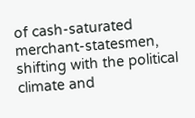of cash-saturated merchant-statesmen, shifting with the political climate and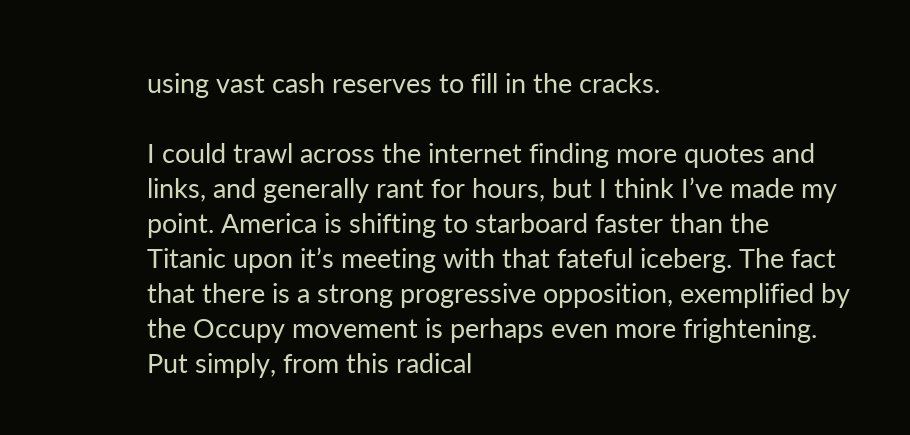using vast cash reserves to fill in the cracks.

I could trawl across the internet finding more quotes and links, and generally rant for hours, but I think I’ve made my point. America is shifting to starboard faster than the Titanic upon it’s meeting with that fateful iceberg. The fact that there is a strong progressive opposition, exemplified by the Occupy movement is perhaps even more frightening. Put simply, from this radical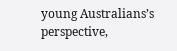young Australians’s perspective,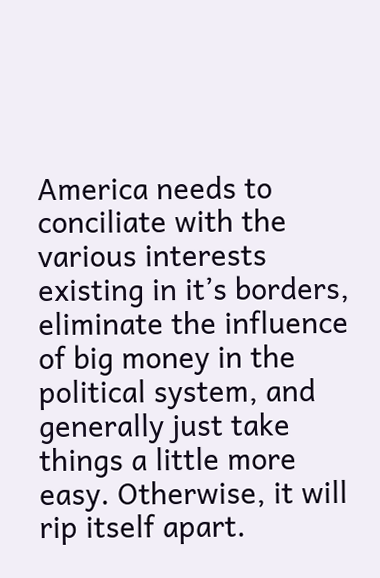America needs to conciliate with the various interests existing in it’s borders, eliminate the influence of big money in the political system, and generally just take things a little more easy. Otherwise, it will rip itself apart.